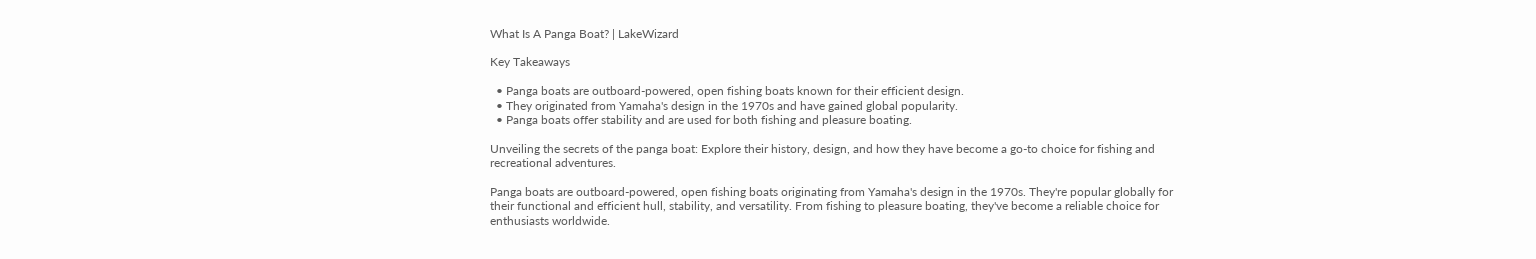What Is A Panga Boat? | LakeWizard

Key Takeaways

  • Panga boats are outboard-powered, open fishing boats known for their efficient design.
  • They originated from Yamaha's design in the 1970s and have gained global popularity.
  • Panga boats offer stability and are used for both fishing and pleasure boating.

Unveiling the secrets of the panga boat: Explore their history, design, and how they have become a go-to choice for fishing and recreational adventures.

Panga boats are outboard-powered, open fishing boats originating from Yamaha's design in the 1970s. They're popular globally for their functional and efficient hull, stability, and versatility. From fishing to pleasure boating, they've become a reliable choice for enthusiasts worldwide.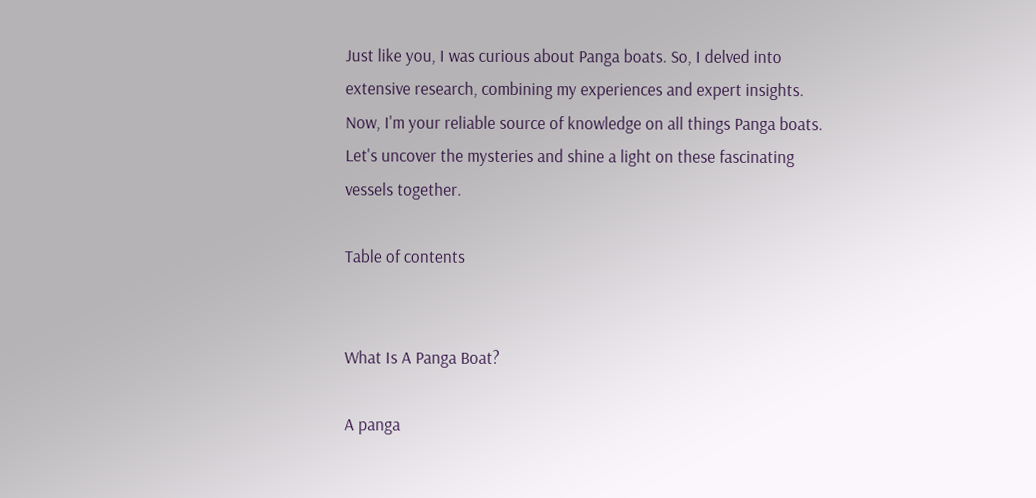Just like you, I was curious about Panga boats. So, I delved into extensive research, combining my experiences and expert insights. Now, I'm your reliable source of knowledge on all things Panga boats. Let's uncover the mysteries and shine a light on these fascinating vessels together.

Table of contents


What Is A Panga Boat?

A panga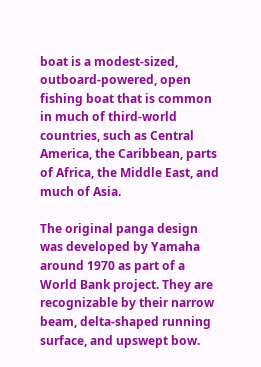boat is a modest-sized, outboard-powered, open fishing boat that is common in much of third-world countries, such as Central America, the Caribbean, parts of Africa, the Middle East, and much of Asia.

The original panga design was developed by Yamaha around 1970 as part of a World Bank project. They are recognizable by their narrow beam, delta-shaped running surface, and upswept bow.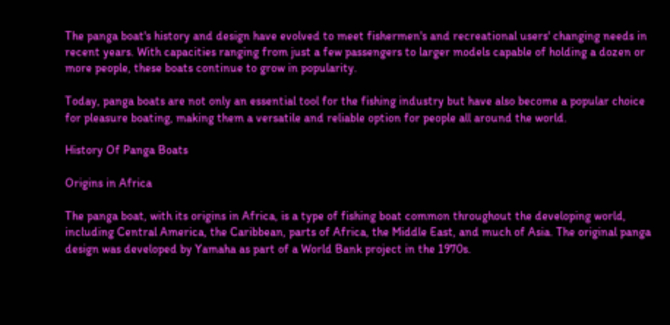The panga boat's history and design have evolved to meet fishermen's and recreational users' changing needs in recent years. With capacities ranging from just a few passengers to larger models capable of holding a dozen or more people, these boats continue to grow in popularity.

Today, panga boats are not only an essential tool for the fishing industry but have also become a popular choice for pleasure boating, making them a versatile and reliable option for people all around the world.

History Of Panga Boats

Origins in Africa

The panga boat, with its origins in Africa, is a type of fishing boat common throughout the developing world, including Central America, the Caribbean, parts of Africa, the Middle East, and much of Asia. The original panga design was developed by Yamaha as part of a World Bank project in the 1970s.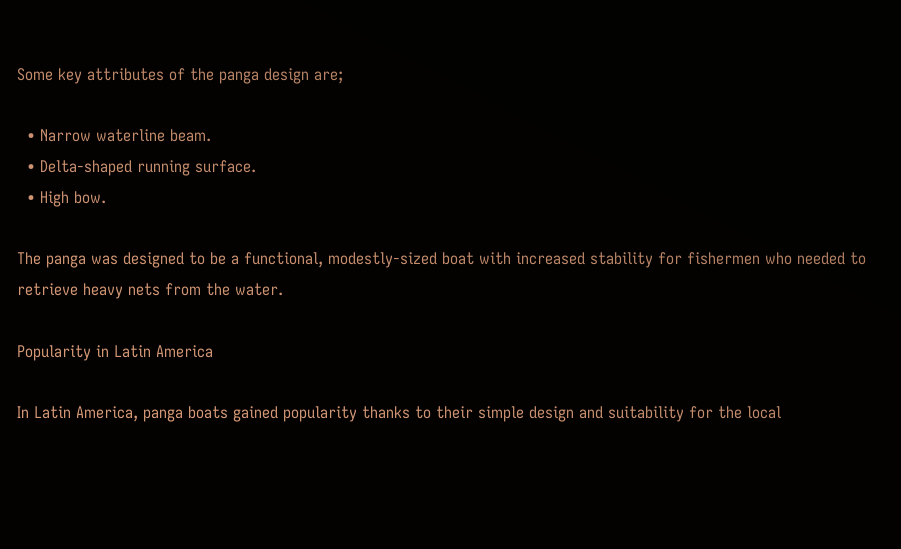Some key attributes of the panga design are;

  • Narrow waterline beam.
  • Delta-shaped running surface.
  • High bow.

The panga was designed to be a functional, modestly-sized boat with increased stability for fishermen who needed to retrieve heavy nets from the water.

Popularity in Latin America

In Latin America, panga boats gained popularity thanks to their simple design and suitability for the local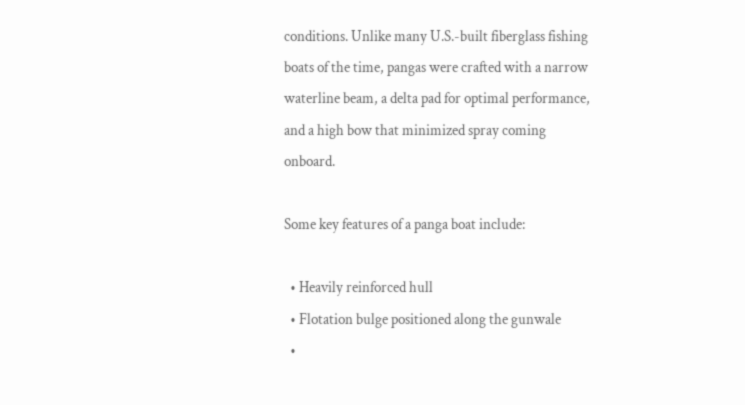conditions. Unlike many U.S.-built fiberglass fishing boats of the time, pangas were crafted with a narrow waterline beam, a delta pad for optimal performance, and a high bow that minimized spray coming onboard.

Some key features of a panga boat include:

  • Heavily reinforced hull
  • Flotation bulge positioned along the gunwale
  •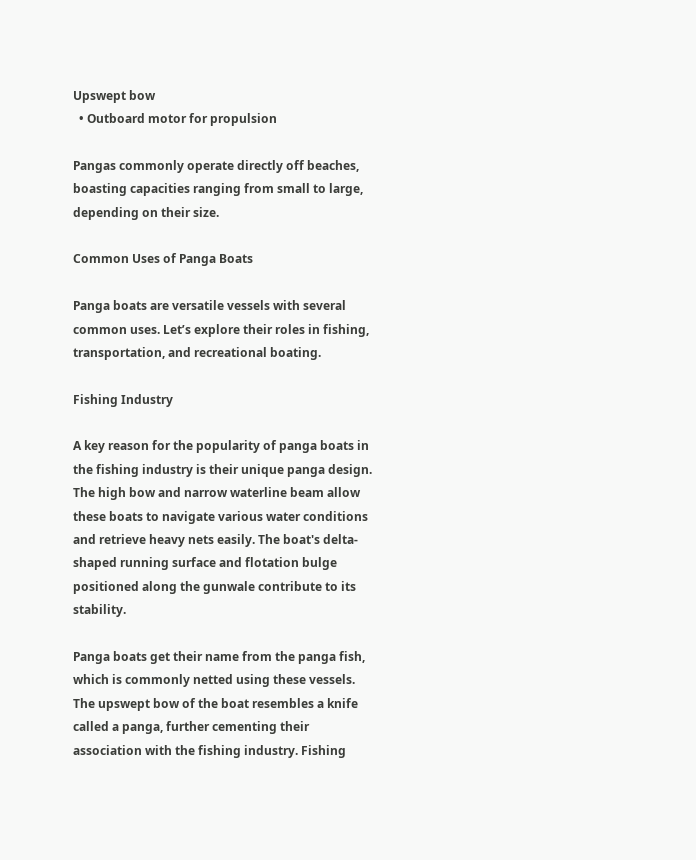Upswept bow
  • Outboard motor for propulsion

Pangas commonly operate directly off beaches, boasting capacities ranging from small to large, depending on their size.

Common Uses of Panga Boats

Panga boats are versatile vessels with several common uses. Let’s explore their roles in fishing, transportation, and recreational boating.

Fishing Industry

A key reason for the popularity of panga boats in the fishing industry is their unique panga design. The high bow and narrow waterline beam allow these boats to navigate various water conditions and retrieve heavy nets easily. The boat's delta-shaped running surface and flotation bulge positioned along the gunwale contribute to its stability.

Panga boats get their name from the panga fish, which is commonly netted using these vessels. The upswept bow of the boat resembles a knife called a panga, further cementing their association with the fishing industry. Fishing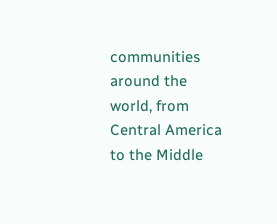communities around the world, from Central America to the Middle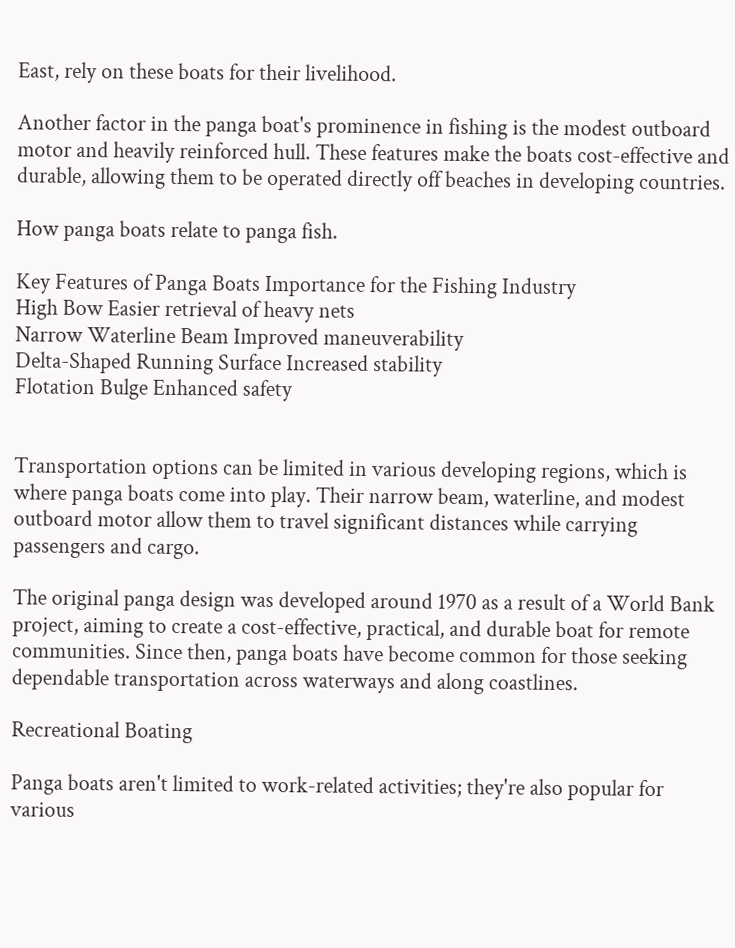East, rely on these boats for their livelihood.

Another factor in the panga boat's prominence in fishing is the modest outboard motor and heavily reinforced hull. These features make the boats cost-effective and durable, allowing them to be operated directly off beaches in developing countries.

How panga boats relate to panga fish.

Key Features of Panga Boats Importance for the Fishing Industry
High Bow Easier retrieval of heavy nets
Narrow Waterline Beam Improved maneuverability
Delta-Shaped Running Surface Increased stability
Flotation Bulge Enhanced safety


Transportation options can be limited in various developing regions, which is where panga boats come into play. Their narrow beam, waterline, and modest outboard motor allow them to travel significant distances while carrying passengers and cargo.

The original panga design was developed around 1970 as a result of a World Bank project, aiming to create a cost-effective, practical, and durable boat for remote communities. Since then, panga boats have become common for those seeking dependable transportation across waterways and along coastlines.

Recreational Boating

Panga boats aren't limited to work-related activities; they're also popular for various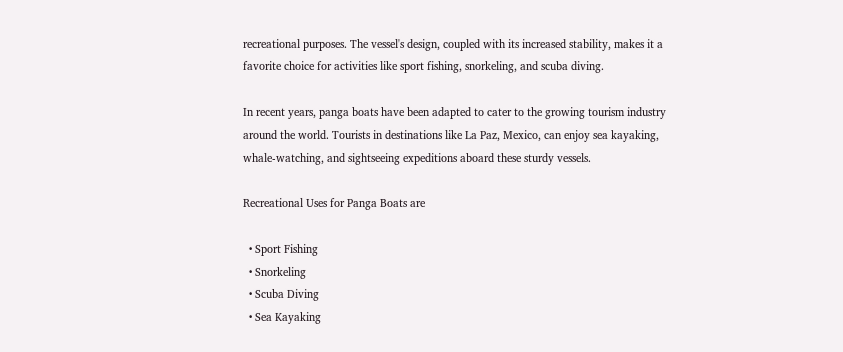recreational purposes. The vessel's design, coupled with its increased stability, makes it a favorite choice for activities like sport fishing, snorkeling, and scuba diving.

In recent years, panga boats have been adapted to cater to the growing tourism industry around the world. Tourists in destinations like La Paz, Mexico, can enjoy sea kayaking, whale-watching, and sightseeing expeditions aboard these sturdy vessels.

Recreational Uses for Panga Boats are

  • Sport Fishing
  • Snorkeling
  • Scuba Diving
  • Sea Kayaking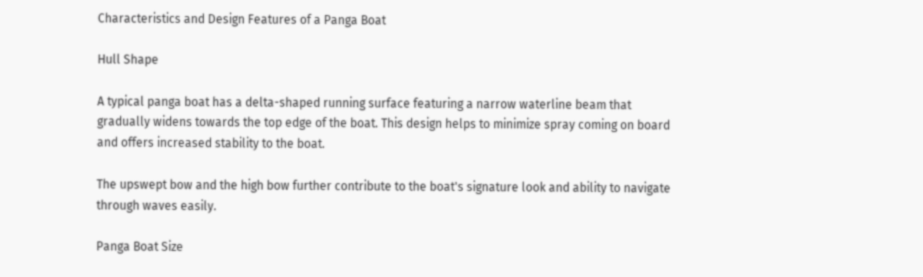Characteristics and Design Features of a Panga Boat

Hull Shape

A typical panga boat has a delta-shaped running surface featuring a narrow waterline beam that gradually widens towards the top edge of the boat. This design helps to minimize spray coming on board and offers increased stability to the boat.

The upswept bow and the high bow further contribute to the boat's signature look and ability to navigate through waves easily.

Panga Boat Size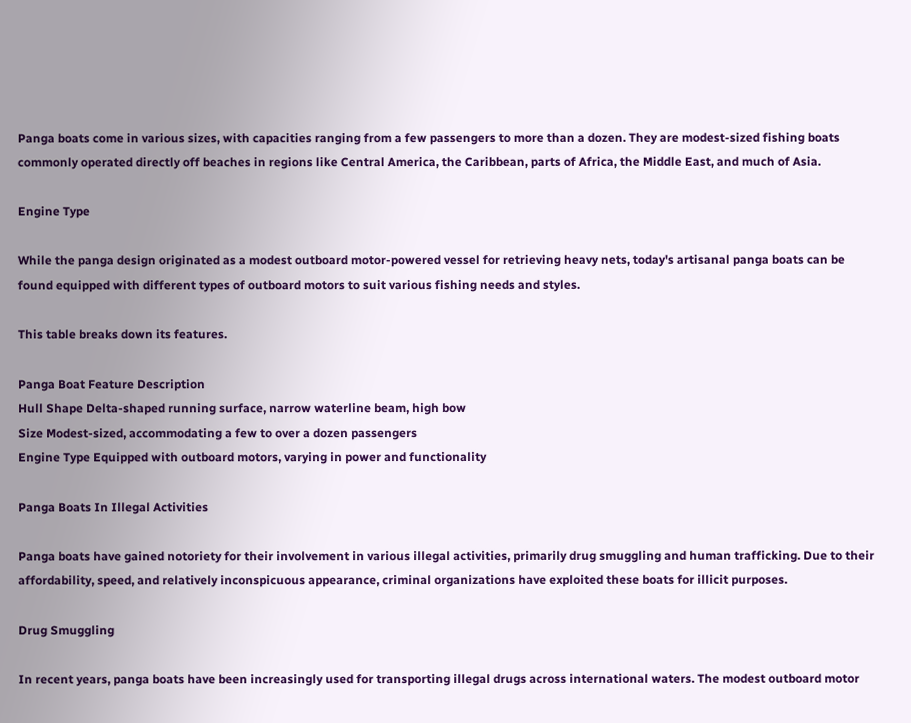Panga boats come in various sizes, with capacities ranging from a few passengers to more than a dozen. They are modest-sized fishing boats commonly operated directly off beaches in regions like Central America, the Caribbean, parts of Africa, the Middle East, and much of Asia.

Engine Type

While the panga design originated as a modest outboard motor-powered vessel for retrieving heavy nets, today's artisanal panga boats can be found equipped with different types of outboard motors to suit various fishing needs and styles.

This table breaks down its features.

Panga Boat Feature Description
Hull Shape Delta-shaped running surface, narrow waterline beam, high bow
Size Modest-sized, accommodating a few to over a dozen passengers
Engine Type Equipped with outboard motors, varying in power and functionality

Panga Boats In Illegal Activities

Panga boats have gained notoriety for their involvement in various illegal activities, primarily drug smuggling and human trafficking. Due to their affordability, speed, and relatively inconspicuous appearance, criminal organizations have exploited these boats for illicit purposes.

Drug Smuggling

In recent years, panga boats have been increasingly used for transporting illegal drugs across international waters. The modest outboard motor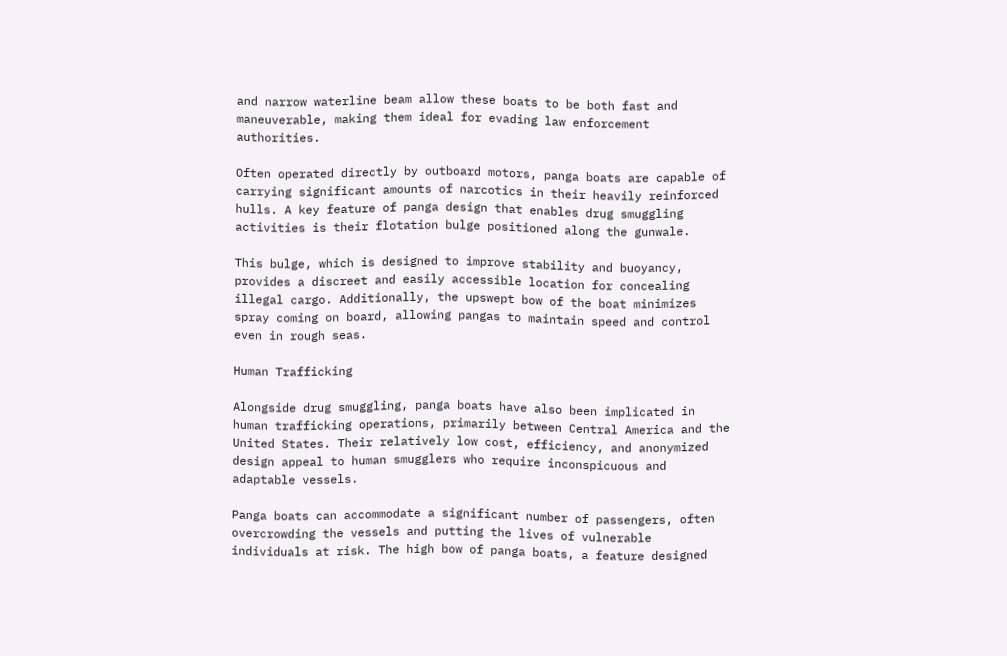and narrow waterline beam allow these boats to be both fast and maneuverable, making them ideal for evading law enforcement authorities.

Often operated directly by outboard motors, panga boats are capable of carrying significant amounts of narcotics in their heavily reinforced hulls. A key feature of panga design that enables drug smuggling activities is their flotation bulge positioned along the gunwale.

This bulge, which is designed to improve stability and buoyancy, provides a discreet and easily accessible location for concealing illegal cargo. Additionally, the upswept bow of the boat minimizes spray coming on board, allowing pangas to maintain speed and control even in rough seas.

Human Trafficking

Alongside drug smuggling, panga boats have also been implicated in human trafficking operations, primarily between Central America and the United States. Their relatively low cost, efficiency, and anonymized design appeal to human smugglers who require inconspicuous and adaptable vessels.

Panga boats can accommodate a significant number of passengers, often overcrowding the vessels and putting the lives of vulnerable individuals at risk. The high bow of panga boats, a feature designed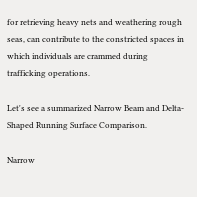for retrieving heavy nets and weathering rough seas, can contribute to the constricted spaces in which individuals are crammed during trafficking operations.

Let's see a summarized Narrow Beam and Delta-Shaped Running Surface Comparison.

Narrow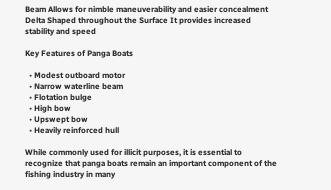Beam Allows for nimble maneuverability and easier concealment
Delta Shaped throughout the Surface It provides increased stability and speed

Key Features of Panga Boats

  • Modest outboard motor
  • Narrow waterline beam
  • Flotation bulge
  • High bow
  • Upswept bow
  • Heavily reinforced hull

While commonly used for illicit purposes, it is essential to recognize that panga boats remain an important component of the fishing industry in many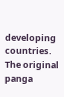developing countries. The original panga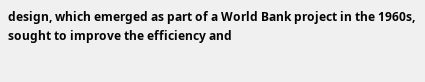design, which emerged as part of a World Bank project in the 1960s, sought to improve the efficiency and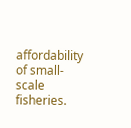affordability of small-scale fisheries.